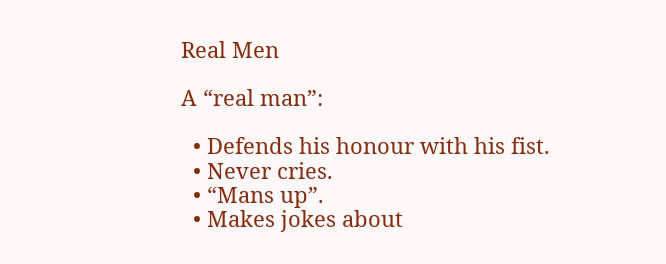Real Men

A “real man”:

  • Defends his honour with his fist.
  • Never cries.
  • “Mans up”.
  • Makes jokes about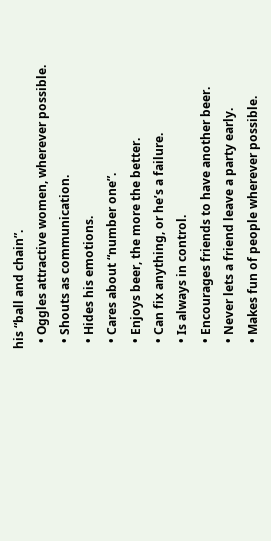his “ball and chain”.
  • Oggles attractive women, wherever possible.
  • Shouts as communication.
  • Hides his emotions.
  • Cares about “number one”.
  • Enjoys beer, the more the better.
  • Can fix anything, or he’s a failure.
  • Is always in control.
  • Encourages friends to have another beer.
  • Never lets a friend leave a party early.
  • Makes fun of people wherever possible.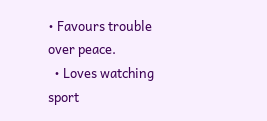• Favours trouble over peace.
  • Loves watching sport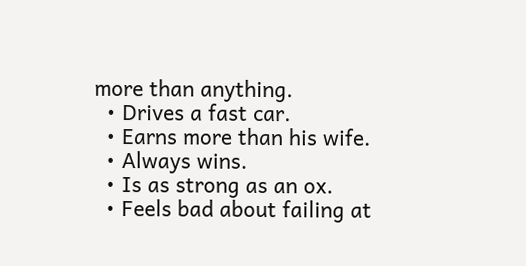more than anything.
  • Drives a fast car.
  • Earns more than his wife.
  • Always wins.
  • Is as strong as an ox.
  • Feels bad about failing at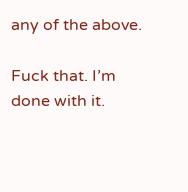any of the above.

Fuck that. I’m done with it.